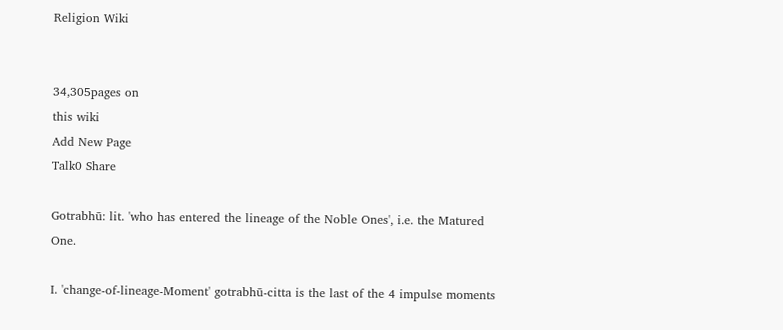Religion Wiki


34,305pages on
this wiki
Add New Page
Talk0 Share

Gotrabhū: lit. 'who has entered the lineage of the Noble Ones', i.e. the Matured One.

I. 'change-of-lineage-Moment' gotrabhū-citta is the last of the 4 impulse moments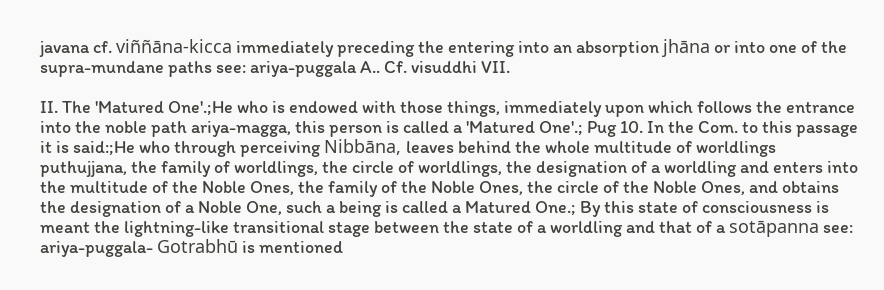javana cf. viññāna-kicca immediately preceding the entering into an absorption jhāna or into one of the supra-mundane paths see: ariya-puggala A.. Cf. visuddhi VII.

II. The 'Matured One'.;He who is endowed with those things, immediately upon which follows the entrance into the noble path ariya-magga, this person is called a 'Matured One'.; Pug 10. In the Com. to this passage it is said:;He who through perceiving Nibbāna, leaves behind the whole multitude of worldlings puthujjana, the family of worldlings, the circle of worldlings, the designation of a worldling and enters into the multitude of the Noble Ones, the family of the Noble Ones, the circle of the Noble Ones, and obtains the designation of a Noble One, such a being is called a Matured One.; By this state of consciousness is meant the lightning-like transitional stage between the state of a worldling and that of a sotāpanna see: ariya-puggala- Gotrabhū is mentioned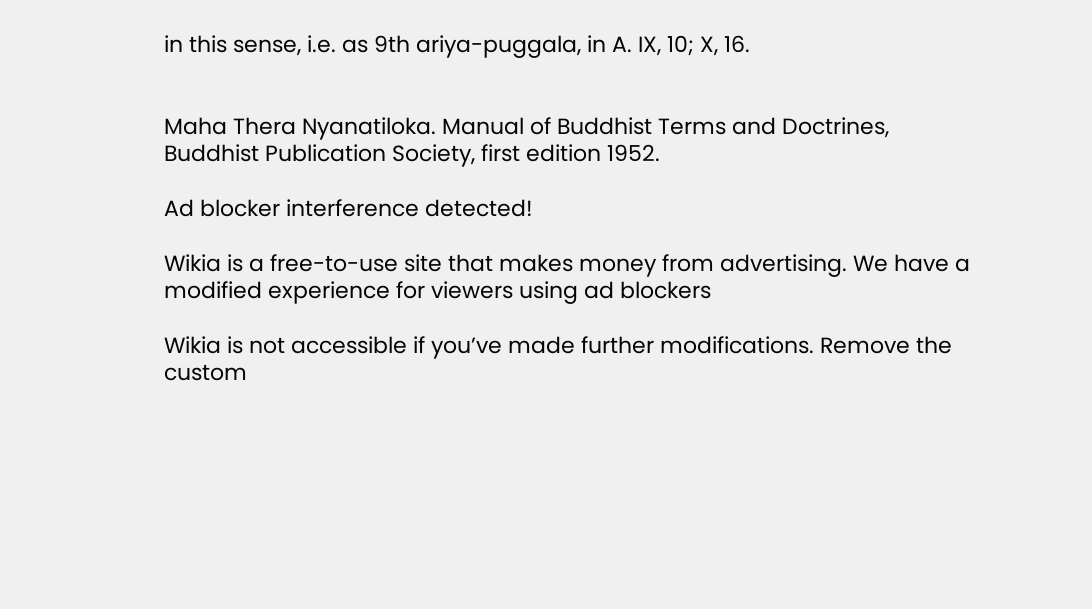in this sense, i.e. as 9th ariya-puggala, in A. IX, 10; X, 16.


Maha Thera Nyanatiloka. Manual of Buddhist Terms and Doctrines, Buddhist Publication Society, first edition 1952.

Ad blocker interference detected!

Wikia is a free-to-use site that makes money from advertising. We have a modified experience for viewers using ad blockers

Wikia is not accessible if you’ve made further modifications. Remove the custom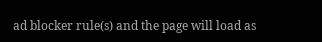ad blocker rule(s) and the page will load as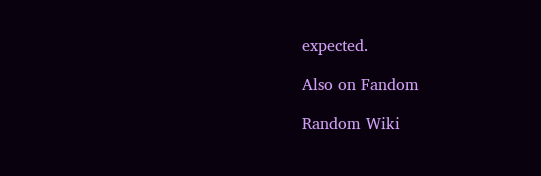expected.

Also on Fandom

Random Wiki